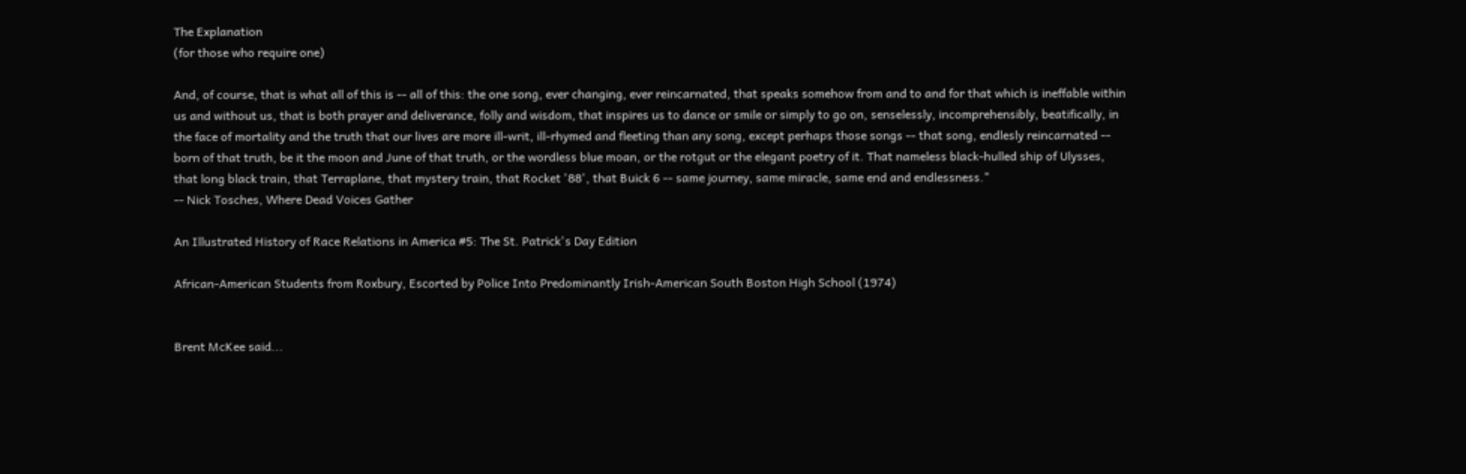The Explanation
(for those who require one)

And, of course, that is what all of this is -- all of this: the one song, ever changing, ever reincarnated, that speaks somehow from and to and for that which is ineffable within us and without us, that is both prayer and deliverance, folly and wisdom, that inspires us to dance or smile or simply to go on, senselessly, incomprehensibly, beatifically, in the face of mortality and the truth that our lives are more ill-writ, ill-rhymed and fleeting than any song, except perhaps those songs -- that song, endlesly reincarnated -- born of that truth, be it the moon and June of that truth, or the wordless blue moan, or the rotgut or the elegant poetry of it. That nameless black-hulled ship of Ulysses, that long black train, that Terraplane, that mystery train, that Rocket '88', that Buick 6 -- same journey, same miracle, same end and endlessness."
-- Nick Tosches, Where Dead Voices Gather

An Illustrated History of Race Relations in America #5: The St. Patrick's Day Edition

African-American Students from Roxbury, Escorted by Police Into Predominantly Irish-American South Boston High School (1974)


Brent McKee said...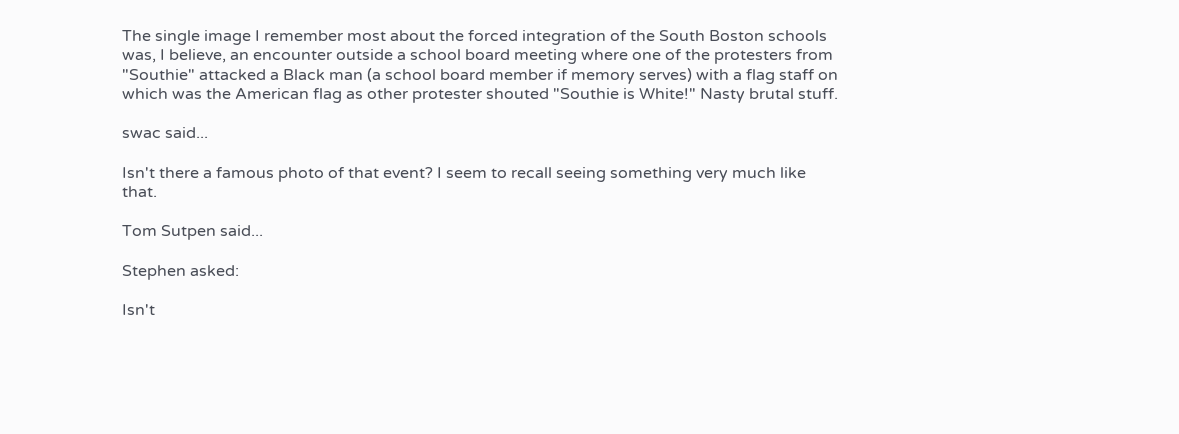The single image I remember most about the forced integration of the South Boston schools was, I believe, an encounter outside a school board meeting where one of the protesters from "Southie" attacked a Black man (a school board member if memory serves) with a flag staff on which was the American flag as other protester shouted "Southie is White!" Nasty brutal stuff.

swac said...

Isn't there a famous photo of that event? I seem to recall seeing something very much like that.

Tom Sutpen said...

Stephen asked:

Isn't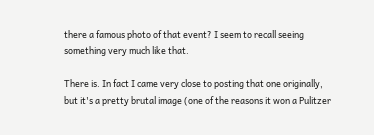there a famous photo of that event? I seem to recall seeing something very much like that.

There is. In fact I came very close to posting that one originally, but it's a pretty brutal image (one of the reasons it won a Pulitzer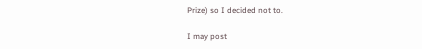Prize) so I decided not to.

I may post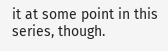it at some point in this series, though.